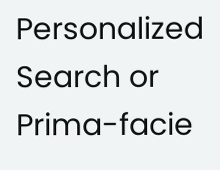Personalized Search or Prima-facie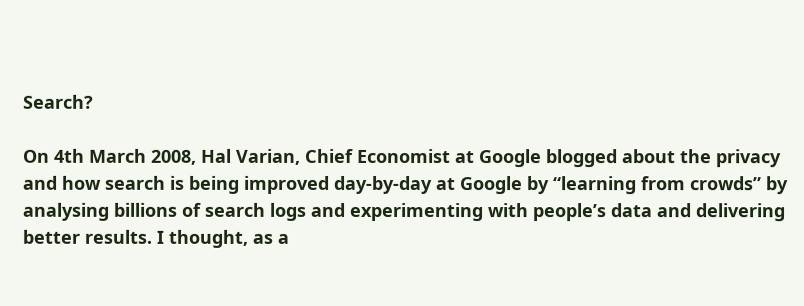Search?

On 4th March 2008, Hal Varian, Chief Economist at Google blogged about the privacy and how search is being improved day-by-day at Google by “learning from crowds” by analysing billions of search logs and experimenting with people’s data and delivering better results. I thought, as a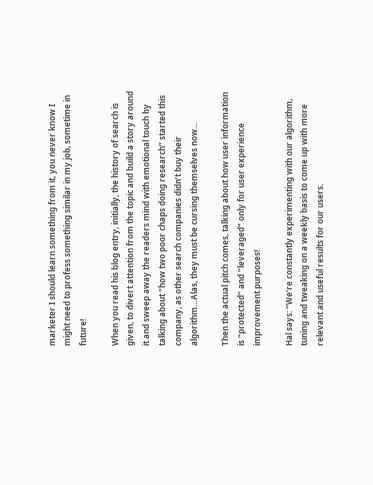marketer I should learn something from it, you never know I might need to profess something similar in my job, sometime in future!

When you read his blog entry, initially, the history of search is given, to divert attention from the topic and build a story around it and sweep away the readers mind with emotional touch by talking about “how two poor chaps doing research” started this company, as other search companies didn’t buy their algorithm…Alas, they must be cursing themselves now…

Then the actual pitch comes, talking about how user information is “protected” and “leveraged” only for user experience improvement purposes!

Hal says: “We’re constantly experimenting with our algorithm, tuning and tweaking on a weekly basis to come up with more relevant and useful results for our users.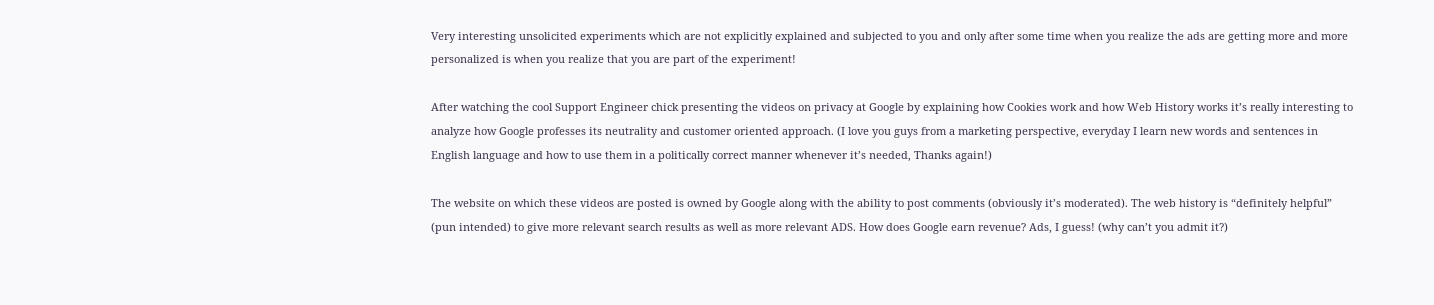Very interesting unsolicited experiments which are not explicitly explained and subjected to you and only after some time when you realize the ads are getting more and more personalized is when you realize that you are part of the experiment!

After watching the cool Support Engineer chick presenting the videos on privacy at Google by explaining how Cookies work and how Web History works it’s really interesting to analyze how Google professes its neutrality and customer oriented approach. (I love you guys from a marketing perspective, everyday I learn new words and sentences in English language and how to use them in a politically correct manner whenever it’s needed, Thanks again!)

The website on which these videos are posted is owned by Google along with the ability to post comments (obviously it’s moderated). The web history is “definitely helpful” (pun intended) to give more relevant search results as well as more relevant ADS. How does Google earn revenue? Ads, I guess! (why can’t you admit it?)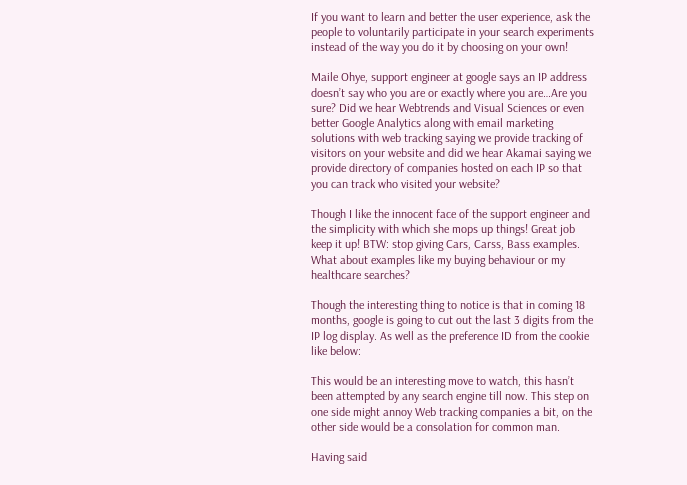If you want to learn and better the user experience, ask the people to voluntarily participate in your search experiments instead of the way you do it by choosing on your own!

Maile Ohye, support engineer at google says an IP address doesn’t say who you are or exactly where you are…Are you sure? Did we hear Webtrends and Visual Sciences or even better Google Analytics along with email marketing solutions with web tracking saying we provide tracking of visitors on your website and did we hear Akamai saying we provide directory of companies hosted on each IP so that you can track who visited your website?

Though I like the innocent face of the support engineer and the simplicity with which she mops up things! Great job keep it up! BTW: stop giving Cars, Carss, Bass examples. What about examples like my buying behaviour or my healthcare searches?

Though the interesting thing to notice is that in coming 18 months, google is going to cut out the last 3 digits from the IP log display. As well as the preference ID from the cookie like below:

This would be an interesting move to watch, this hasn’t been attempted by any search engine till now. This step on one side might annoy Web tracking companies a bit, on the other side would be a consolation for common man.

Having said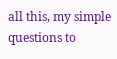all this, my simple questions to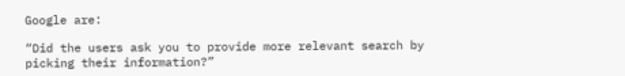Google are:

“Did the users ask you to provide more relevant search by picking their information?”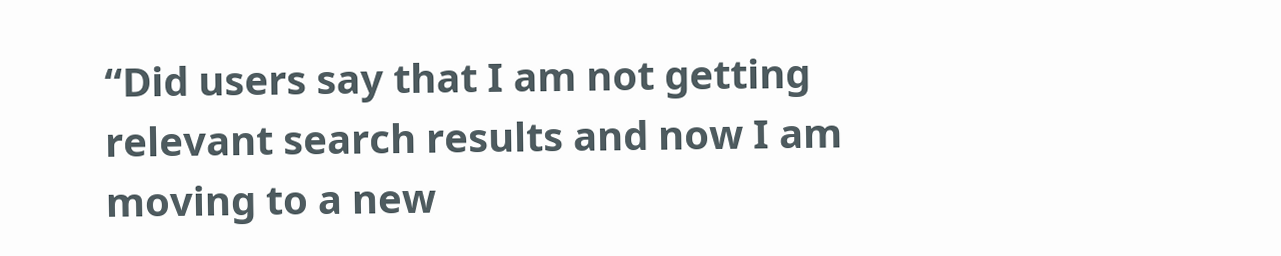“Did users say that I am not getting relevant search results and now I am moving to a new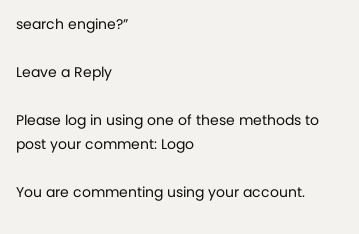search engine?”

Leave a Reply

Please log in using one of these methods to post your comment: Logo

You are commenting using your account.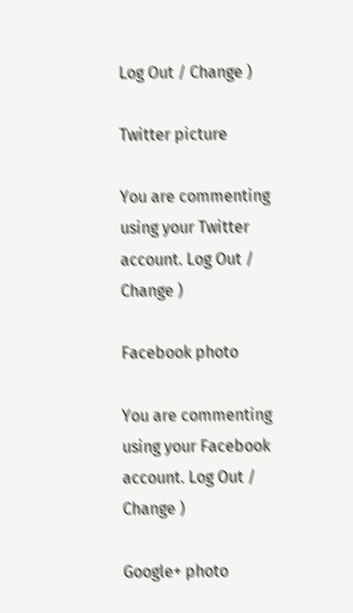Log Out / Change )

Twitter picture

You are commenting using your Twitter account. Log Out / Change )

Facebook photo

You are commenting using your Facebook account. Log Out / Change )

Google+ photo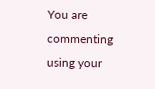You are commenting using your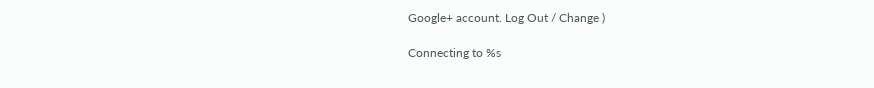Google+ account. Log Out / Change )

Connecting to %s